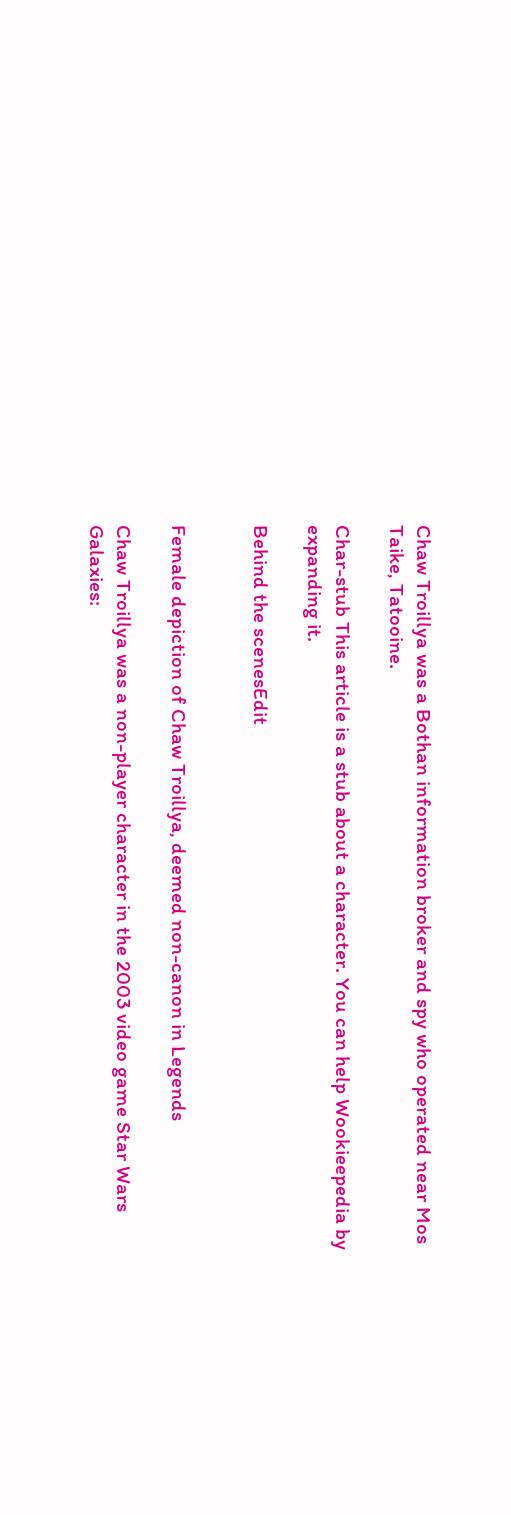Chaw Troillya was a Bothan information broker and spy who operated near Mos Taike, Tatooine.

Char-stub This article is a stub about a character. You can help Wookieepedia by expanding it.

Behind the scenesEdit


Female depiction of Chaw Troillya, deemed non-canon in Legends

Chaw Troillya was a non-player character in the 2003 video game Star Wars Galaxies: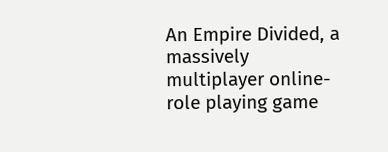An Empire Divided, a massively multiplayer online-role playing game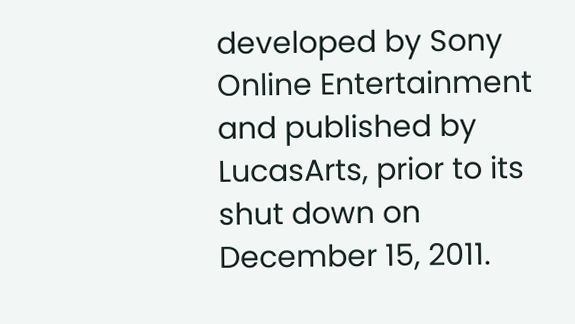developed by Sony Online Entertainment and published by LucasArts, prior to its shut down on December 15, 2011.